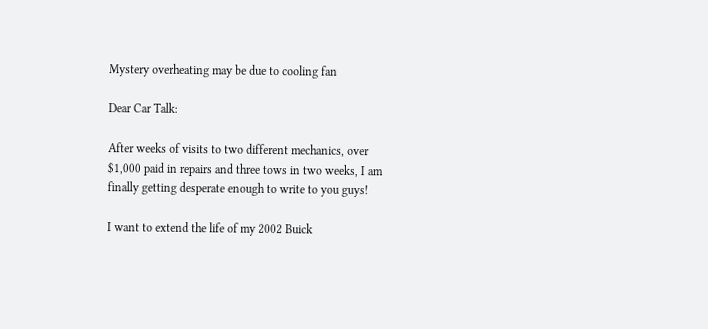Mystery overheating may be due to cooling fan

Dear Car Talk:

After weeks of visits to two different mechanics, over $1,000 paid in repairs and three tows in two weeks, I am finally getting desperate enough to write to you guys!

I want to extend the life of my 2002 Buick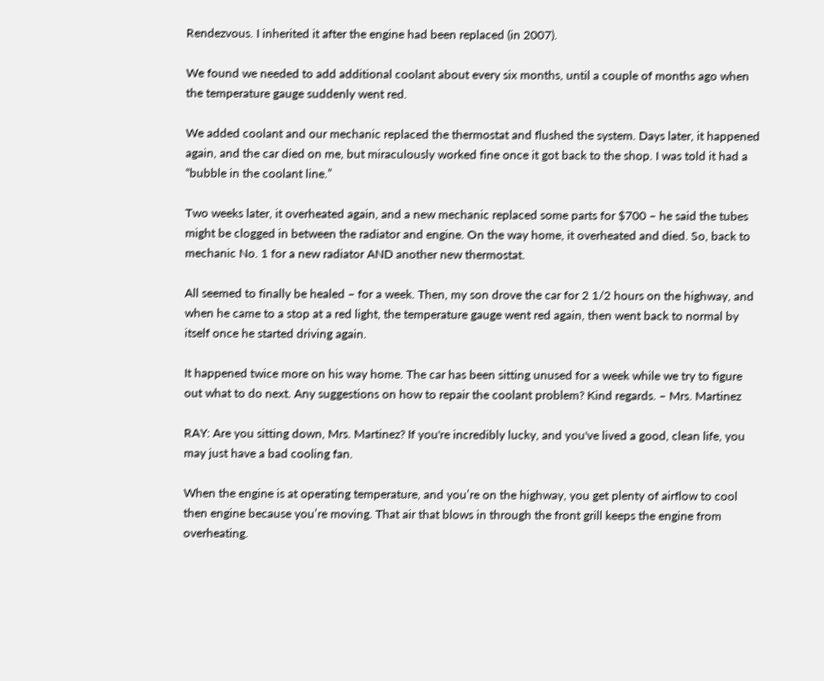Rendezvous. I inherited it after the engine had been replaced (in 2007).

We found we needed to add additional coolant about every six months, until a couple of months ago when the temperature gauge suddenly went red.

We added coolant and our mechanic replaced the thermostat and flushed the system. Days later, it happened again, and the car died on me, but miraculously worked fine once it got back to the shop. I was told it had a “bubble in the coolant line.”

Two weeks later, it overheated again, and a new mechanic replaced some parts for $700 – he said the tubes might be clogged in between the radiator and engine. On the way home, it overheated and died. So, back to mechanic No. 1 for a new radiator AND another new thermostat.

All seemed to finally be healed – for a week. Then, my son drove the car for 2 1/2 hours on the highway, and when he came to a stop at a red light, the temperature gauge went red again, then went back to normal by itself once he started driving again.

It happened twice more on his way home. The car has been sitting unused for a week while we try to figure out what to do next. Any suggestions on how to repair the coolant problem? Kind regards. – Mrs. Martinez

RAY: Are you sitting down, Mrs. Martinez? If you're incredibly lucky, and you've lived a good, clean life, you may just have a bad cooling fan.

When the engine is at operating temperature, and you’re on the highway, you get plenty of airflow to cool then engine because you’re moving. That air that blows in through the front grill keeps the engine from overheating.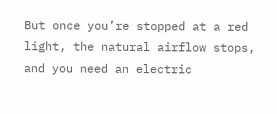But once you’re stopped at a red light, the natural airflow stops, and you need an electric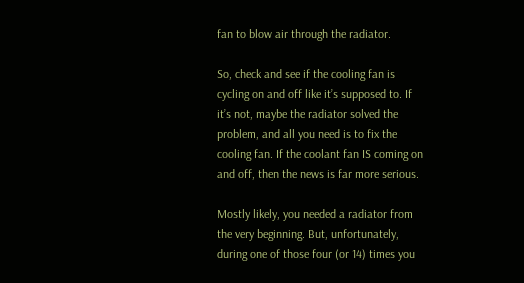fan to blow air through the radiator.

So, check and see if the cooling fan is cycling on and off like it’s supposed to. If it’s not, maybe the radiator solved the problem, and all you need is to fix the cooling fan. If the coolant fan IS coming on and off, then the news is far more serious.

Mostly likely, you needed a radiator from the very beginning. But, unfortunately, during one of those four (or 14) times you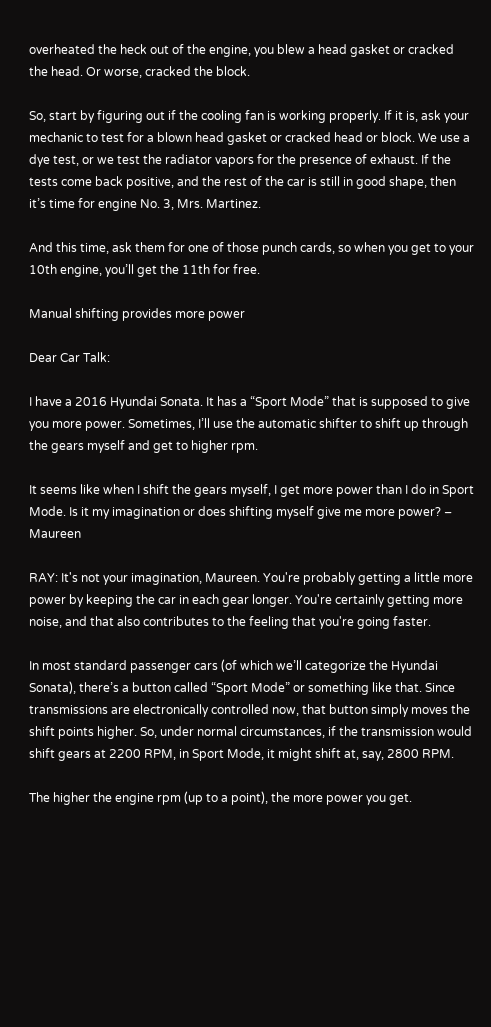overheated the heck out of the engine, you blew a head gasket or cracked the head. Or worse, cracked the block.

So, start by figuring out if the cooling fan is working properly. If it is, ask your mechanic to test for a blown head gasket or cracked head or block. We use a dye test, or we test the radiator vapors for the presence of exhaust. If the tests come back positive, and the rest of the car is still in good shape, then it’s time for engine No. 3, Mrs. Martinez.

And this time, ask them for one of those punch cards, so when you get to your 10th engine, you’ll get the 11th for free.

Manual shifting provides more power

Dear Car Talk:

I have a 2016 Hyundai Sonata. It has a “Sport Mode” that is supposed to give you more power. Sometimes, I’ll use the automatic shifter to shift up through the gears myself and get to higher rpm.

It seems like when I shift the gears myself, I get more power than I do in Sport Mode. Is it my imagination or does shifting myself give me more power? – Maureen

RAY: It's not your imagination, Maureen. You're probably getting a little more power by keeping the car in each gear longer. You're certainly getting more noise, and that also contributes to the feeling that you're going faster.

In most standard passenger cars (of which we’ll categorize the Hyundai Sonata), there’s a button called “Sport Mode” or something like that. Since transmissions are electronically controlled now, that button simply moves the shift points higher. So, under normal circumstances, if the transmission would shift gears at 2200 RPM, in Sport Mode, it might shift at, say, 2800 RPM.

The higher the engine rpm (up to a point), the more power you get.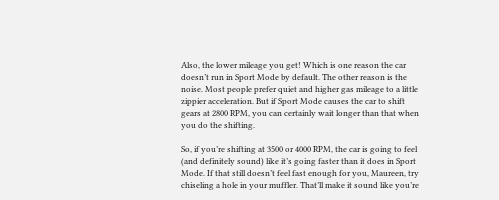Also, the lower mileage you get! Which is one reason the car doesn’t run in Sport Mode by default. The other reason is the noise. Most people prefer quiet and higher gas mileage to a little zippier acceleration. But if Sport Mode causes the car to shift gears at 2800 RPM, you can certainly wait longer than that when you do the shifting.

So, if you’re shifting at 3500 or 4000 RPM, the car is going to feel (and definitely sound) like it’s going faster than it does in Sport Mode. If that still doesn’t feel fast enough for you, Maureen, try chiseling a hole in your muffler. That’ll make it sound like you’re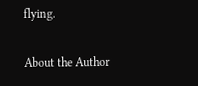flying.

About the Author